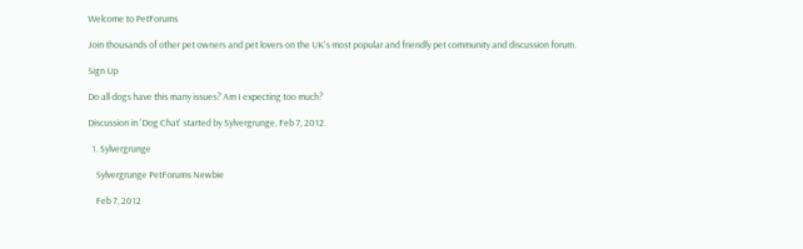Welcome to PetForums

Join thousands of other pet owners and pet lovers on the UK's most popular and friendly pet community and discussion forum.

Sign Up

Do all dogs have this many issues? Am I expecting too much?

Discussion in 'Dog Chat' started by Sylvergrunge, Feb 7, 2012.

  1. Sylvergrunge

    Sylvergrunge PetForums Newbie

    Feb 7, 2012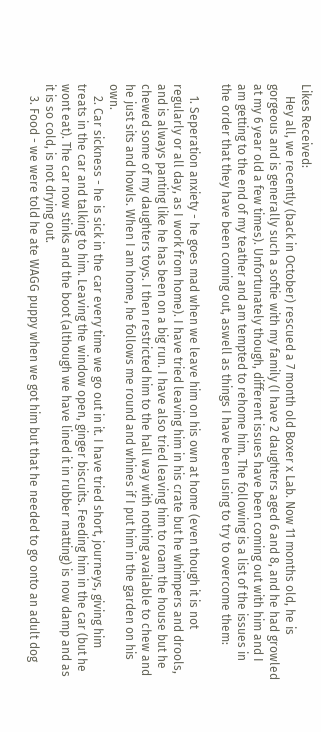Likes Received:
    Hey all, we recently (back in October) rescued a 7 month old Boxer x Lab. Now 11 months old, he is gorgeous and is generally such a softie with my family (I have 2 daughters aged 6 and 8, and he had growled at my 6 year old a few times). Unfortunately though, different issues have been coming out with him and I am getting to the end of my teather and am tempted to rehome him. The following is a list of the issues in the order that they have been coming out, aswell as things I have been using to try to overcome them:

    1. Seperation anxiety - he goes mad when we leave him on his own at home (even though it is not regularly or all day, as I work from home). I have tried leaving him in his crate but he whimpers and drools, and is always panting like he has been on a big run. I have also tried leaving him to roam the house but he chewed some of my daughters toys. I then restricted him to the hall way with nothing available to chew and he just sits and howls. When I am home, he follows me round and whines if I put him in the garden on his own.
    2. Car sickness - he is sick in the car every time we go out in it. I have tried short, journeys, giving him treats in the car and talking to him. Leaving the window open, ginger biscuits. Feeding him in the car (but he wont eat). The car now stinks and the boot (although we have lined it in rubber matting) is now damp and as it is so cold, is not drying out.
    3. Food - we were told he ate WAGG puppy when we got him but that he needed to go onto an adult dog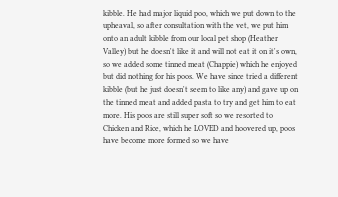kibble. He had major liquid poo, which we put down to the upheaval, so after consultation with the vet, we put him onto an adult kibble from our local pet shop (Heather Valley) but he doesn't like it and will not eat it on it's own, so we added some tinned meat (Chappie) which he enjoyed but did nothing for his poos. We have since tried a different kibble (but he just doesn't seem to like any) and gave up on the tinned meat and added pasta to try and get him to eat more. His poos are still super soft so we resorted to Chicken and Rice, which he LOVED and hoovered up, poos have become more formed so we have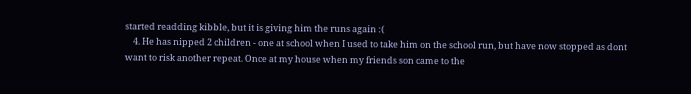started readding kibble, but it is giving him the runs again :(
    4. He has nipped 2 children - one at school when I used to take him on the school run, but have now stopped as dont want to risk another repeat. Once at my house when my friends son came to the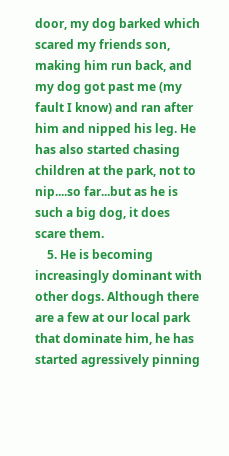door, my dog barked which scared my friends son, making him run back, and my dog got past me (my fault I know) and ran after him and nipped his leg. He has also started chasing children at the park, not to nip....so far...but as he is such a big dog, it does scare them.
    5. He is becoming increasingly dominant with other dogs. Although there are a few at our local park that dominate him, he has started agressively pinning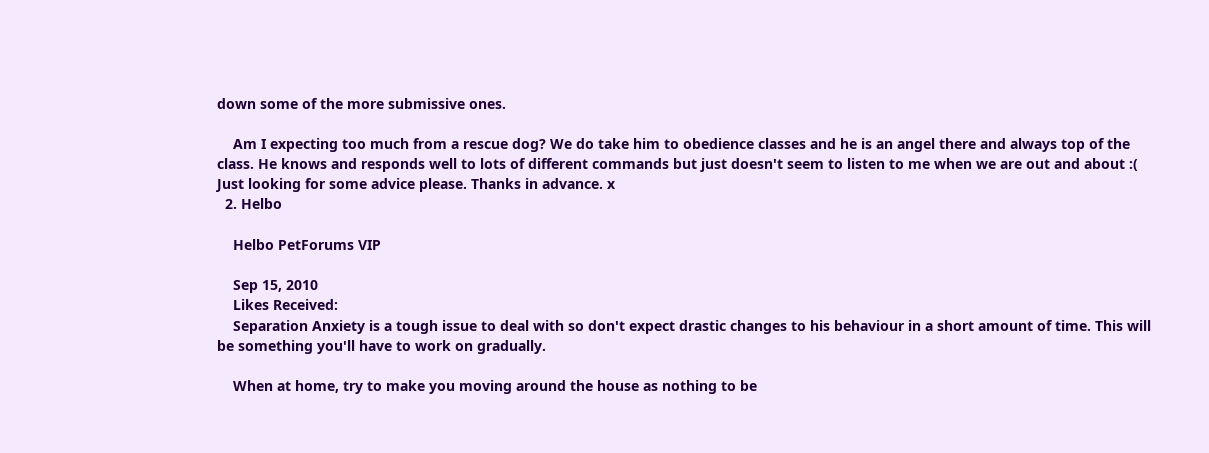down some of the more submissive ones.

    Am I expecting too much from a rescue dog? We do take him to obedience classes and he is an angel there and always top of the class. He knows and responds well to lots of different commands but just doesn't seem to listen to me when we are out and about :( Just looking for some advice please. Thanks in advance. x
  2. Helbo

    Helbo PetForums VIP

    Sep 15, 2010
    Likes Received:
    Separation Anxiety is a tough issue to deal with so don't expect drastic changes to his behaviour in a short amount of time. This will be something you'll have to work on gradually.

    When at home, try to make you moving around the house as nothing to be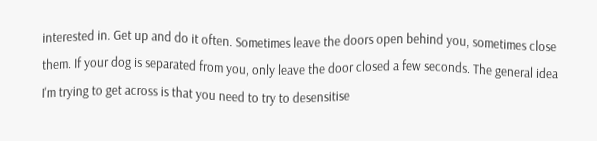interested in. Get up and do it often. Sometimes leave the doors open behind you, sometimes close them. If your dog is separated from you, only leave the door closed a few seconds. The general idea I'm trying to get across is that you need to try to desensitise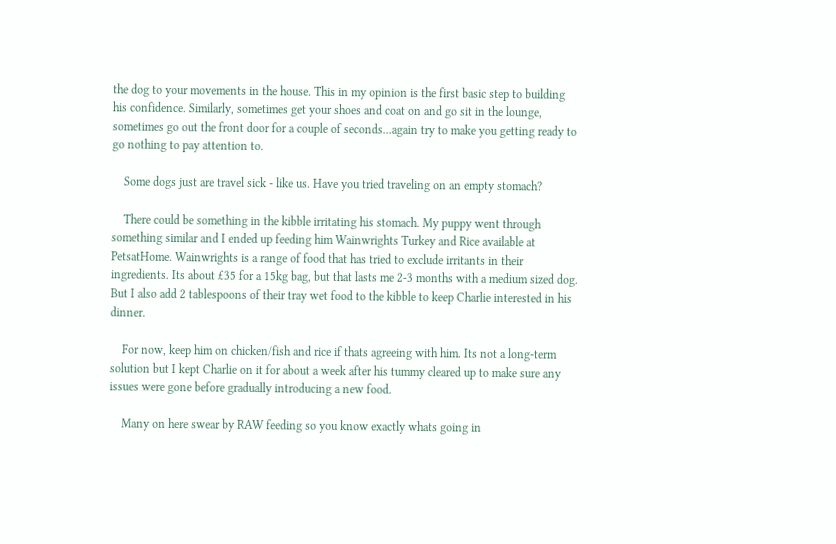the dog to your movements in the house. This in my opinion is the first basic step to building his confidence. Similarly, sometimes get your shoes and coat on and go sit in the lounge, sometimes go out the front door for a couple of seconds...again try to make you getting ready to go nothing to pay attention to.

    Some dogs just are travel sick - like us. Have you tried traveling on an empty stomach?

    There could be something in the kibble irritating his stomach. My puppy went through something similar and I ended up feeding him Wainwrights Turkey and Rice available at PetsatHome. Wainwrights is a range of food that has tried to exclude irritants in their ingredients. Its about £35 for a 15kg bag, but that lasts me 2-3 months with a medium sized dog. But I also add 2 tablespoons of their tray wet food to the kibble to keep Charlie interested in his dinner.

    For now, keep him on chicken/fish and rice if thats agreeing with him. Its not a long-term solution but I kept Charlie on it for about a week after his tummy cleared up to make sure any issues were gone before gradually introducing a new food.

    Many on here swear by RAW feeding so you know exactly whats going in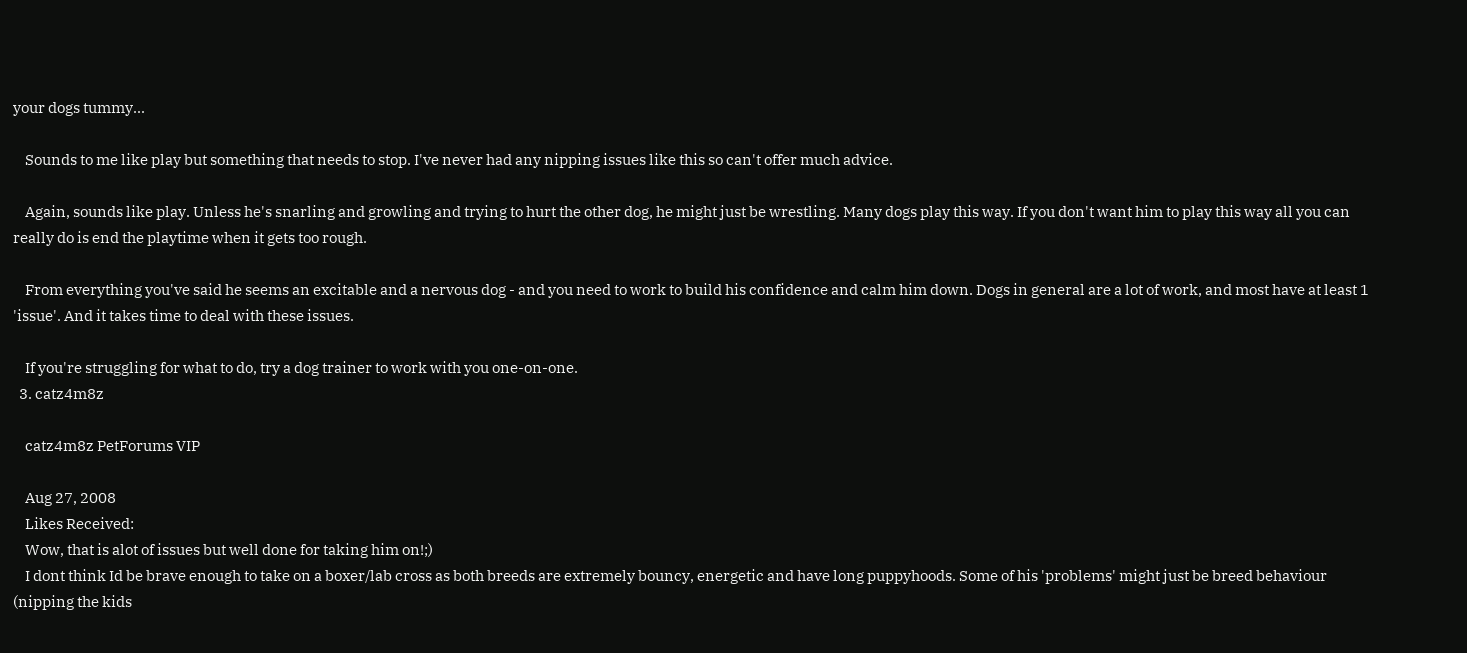your dogs tummy...

    Sounds to me like play but something that needs to stop. I've never had any nipping issues like this so can't offer much advice.

    Again, sounds like play. Unless he's snarling and growling and trying to hurt the other dog, he might just be wrestling. Many dogs play this way. If you don't want him to play this way all you can really do is end the playtime when it gets too rough.

    From everything you've said he seems an excitable and a nervous dog - and you need to work to build his confidence and calm him down. Dogs in general are a lot of work, and most have at least 1 'issue'. And it takes time to deal with these issues.

    If you're struggling for what to do, try a dog trainer to work with you one-on-one.
  3. catz4m8z

    catz4m8z PetForums VIP

    Aug 27, 2008
    Likes Received:
    Wow, that is alot of issues but well done for taking him on!;)
    I dont think Id be brave enough to take on a boxer/lab cross as both breeds are extremely bouncy, energetic and have long puppyhoods. Some of his 'problems' might just be breed behaviour (nipping the kids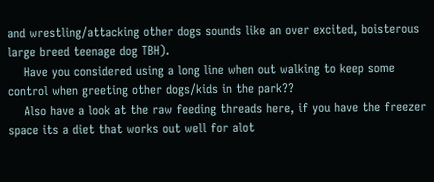and wrestling/attacking other dogs sounds like an over excited, boisterous large breed teenage dog TBH).
    Have you considered using a long line when out walking to keep some control when greeting other dogs/kids in the park??
    Also have a look at the raw feeding threads here, if you have the freezer space its a diet that works out well for alot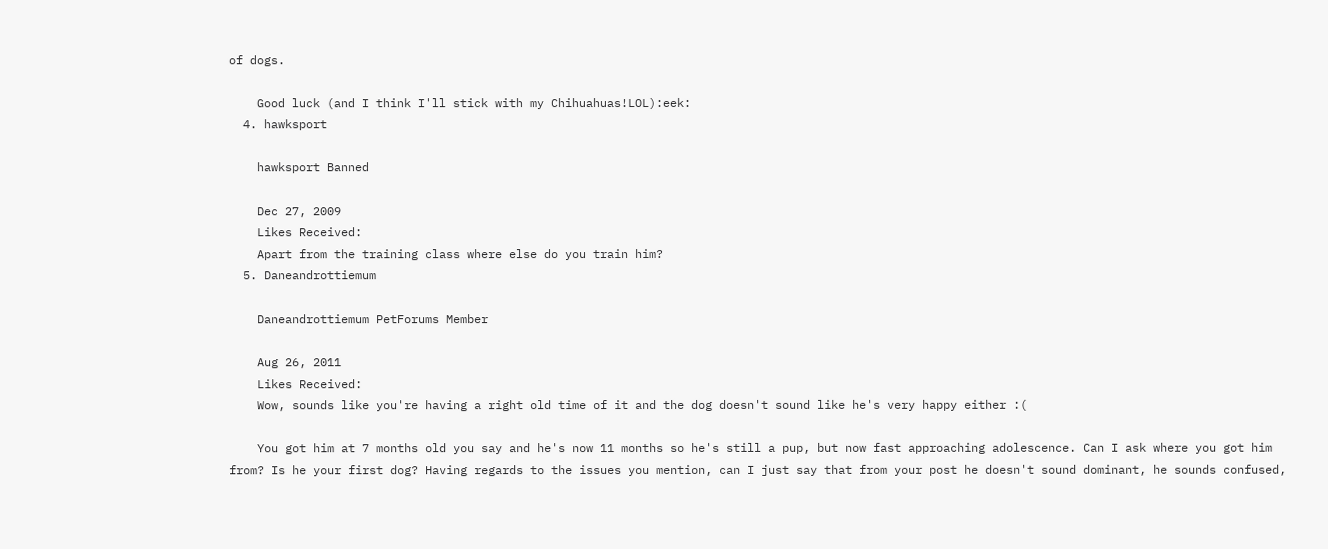of dogs.

    Good luck (and I think I'll stick with my Chihuahuas!LOL):eek:
  4. hawksport

    hawksport Banned

    Dec 27, 2009
    Likes Received:
    Apart from the training class where else do you train him?
  5. Daneandrottiemum

    Daneandrottiemum PetForums Member

    Aug 26, 2011
    Likes Received:
    Wow, sounds like you're having a right old time of it and the dog doesn't sound like he's very happy either :(

    You got him at 7 months old you say and he's now 11 months so he's still a pup, but now fast approaching adolescence. Can I ask where you got him from? Is he your first dog? Having regards to the issues you mention, can I just say that from your post he doesn't sound dominant, he sounds confused,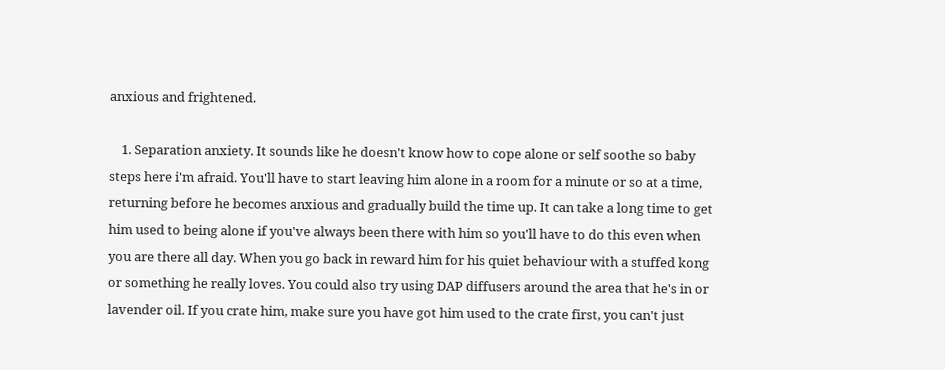anxious and frightened.

    1. Separation anxiety. It sounds like he doesn't know how to cope alone or self soothe so baby steps here i'm afraid. You'll have to start leaving him alone in a room for a minute or so at a time, returning before he becomes anxious and gradually build the time up. It can take a long time to get him used to being alone if you've always been there with him so you'll have to do this even when you are there all day. When you go back in reward him for his quiet behaviour with a stuffed kong or something he really loves. You could also try using DAP diffusers around the area that he's in or lavender oil. If you crate him, make sure you have got him used to the crate first, you can't just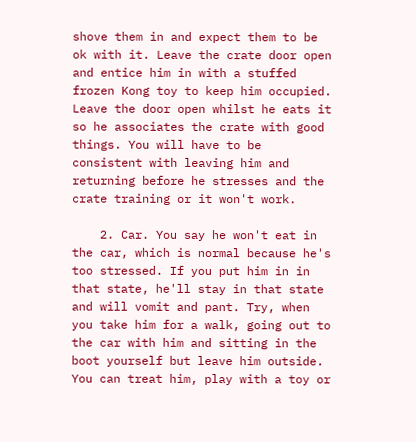shove them in and expect them to be ok with it. Leave the crate door open and entice him in with a stuffed frozen Kong toy to keep him occupied. Leave the door open whilst he eats it so he associates the crate with good things. You will have to be consistent with leaving him and returning before he stresses and the crate training or it won't work.

    2. Car. You say he won't eat in the car, which is normal because he's too stressed. If you put him in in that state, he'll stay in that state and will vomit and pant. Try, when you take him for a walk, going out to the car with him and sitting in the boot yourself but leave him outside. You can treat him, play with a toy or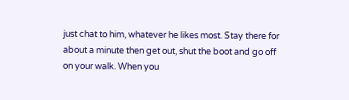just chat to him, whatever he likes most. Stay there for about a minute then get out, shut the boot and go off on your walk. When you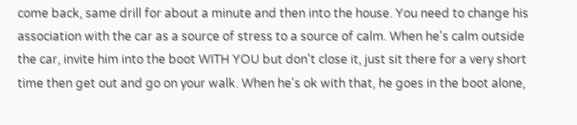come back, same drill for about a minute and then into the house. You need to change his association with the car as a source of stress to a source of calm. When he's calm outside the car, invite him into the boot WITH YOU but don't close it, just sit there for a very short time then get out and go on your walk. When he's ok with that, he goes in the boot alone,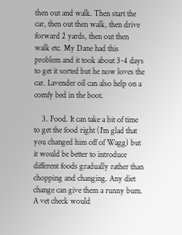then out and walk. Then start the car, then out then walk, then drive forward 2 yards, then out then walk etc. My Dane had this problem and it took about 3-4 days to get it sorted but he now loves the car. Lavender oil can also help on a comfy bed in the boot.

    3. Food. It can take a bit of time to get the food right (I'm glad that you changed him off of Wagg) but it would be better to introduce different foods gradually rather than chopping and changing. Any diet change can give them a runny bum. A vet check would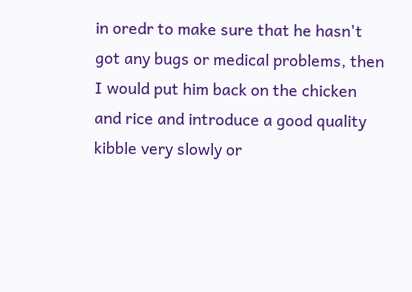in oredr to make sure that he hasn't got any bugs or medical problems, then I would put him back on the chicken and rice and introduce a good quality kibble very slowly or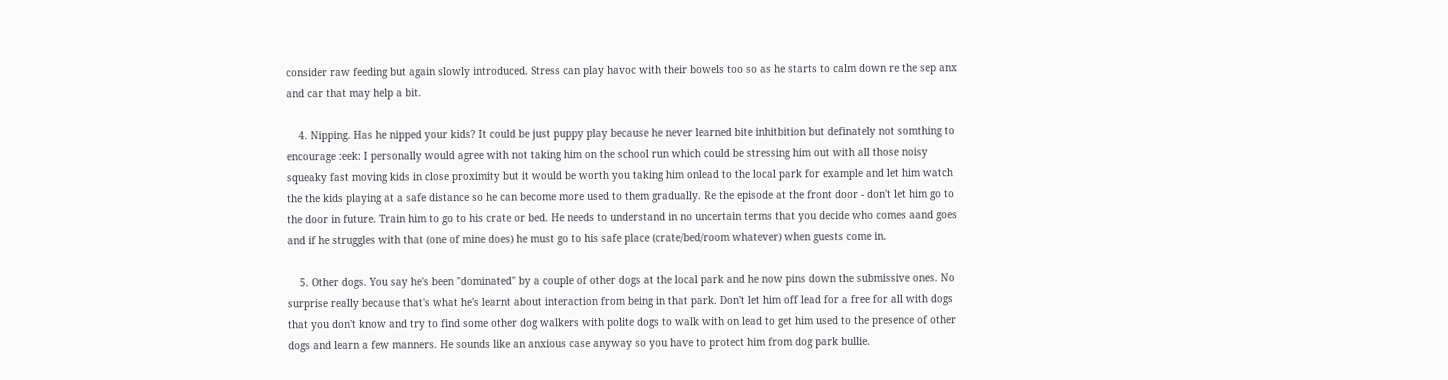consider raw feeding but again slowly introduced. Stress can play havoc with their bowels too so as he starts to calm down re the sep anx and car that may help a bit.

    4. Nipping. Has he nipped your kids? It could be just puppy play because he never learned bite inhitbition but definately not somthing to encourage :eek: I personally would agree with not taking him on the school run which could be stressing him out with all those noisy squeaky fast moving kids in close proximity but it would be worth you taking him onlead to the local park for example and let him watch the the kids playing at a safe distance so he can become more used to them gradually. Re the episode at the front door - don't let him go to the door in future. Train him to go to his crate or bed. He needs to understand in no uncertain terms that you decide who comes aand goes and if he struggles with that (one of mine does) he must go to his safe place (crate/bed/room whatever) when guests come in.

    5. Other dogs. You say he's been "dominated" by a couple of other dogs at the local park and he now pins down the submissive ones. No surprise really because that's what he's learnt about interaction from being in that park. Don't let him off lead for a free for all with dogs that you don't know and try to find some other dog walkers with polite dogs to walk with on lead to get him used to the presence of other dogs and learn a few manners. He sounds like an anxious case anyway so you have to protect him from dog park bullie.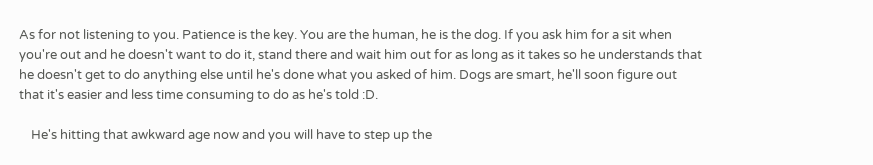As for not listening to you. Patience is the key. You are the human, he is the dog. If you ask him for a sit when you're out and he doesn't want to do it, stand there and wait him out for as long as it takes so he understands that he doesn't get to do anything else until he's done what you asked of him. Dogs are smart, he'll soon figure out that it's easier and less time consuming to do as he's told :D.

    He's hitting that awkward age now and you will have to step up the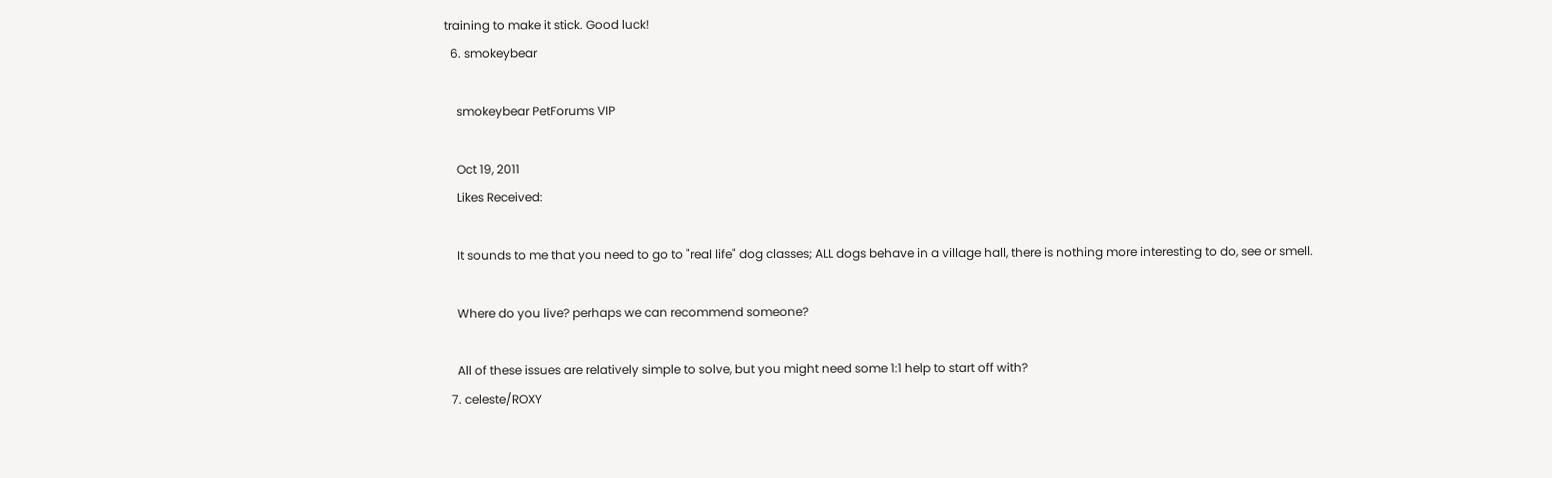training to make it stick. Good luck!
  6. smokeybear

    smokeybear PetForums VIP

    Oct 19, 2011
    Likes Received:

    It sounds to me that you need to go to "real life" dog classes; ALL dogs behave in a village hall, there is nothing more interesting to do, see or smell.

    Where do you live? perhaps we can recommend someone?

    All of these issues are relatively simple to solve, but you might need some 1:1 help to start off with?
  7. celeste/ROXY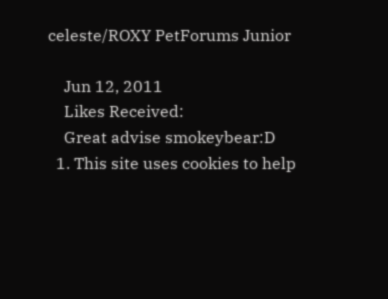celeste/ROXY PetForums Junior

    Jun 12, 2011
    Likes Received:
    Great advise smokeybear:D
  1. This site uses cookies to help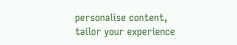personalise content, tailor your experience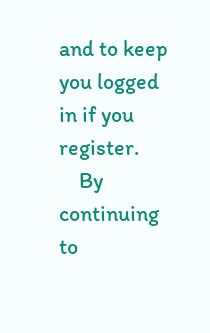and to keep you logged in if you register.
    By continuing to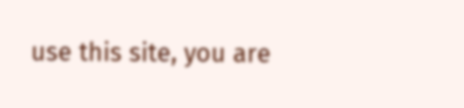use this site, you are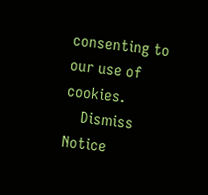consenting to our use of cookies.
    Dismiss Notice